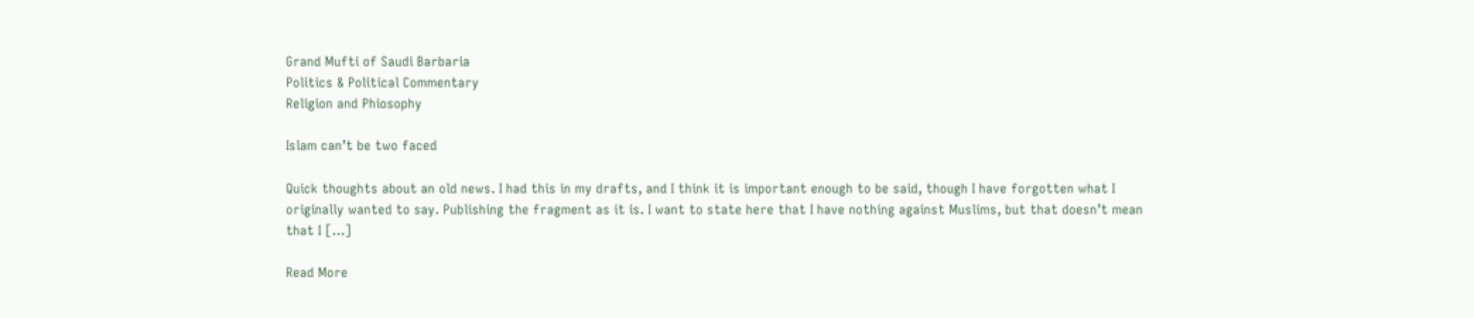Grand Mufti of Saudi Barbaria
Politics & Political Commentary
Religion and Phiosophy

Islam can’t be two faced

Quick thoughts about an old news. I had this in my drafts, and I think it is important enough to be said, though I have forgotten what I originally wanted to say. Publishing the fragment as it is. I want to state here that I have nothing against Muslims, but that doesn’t mean that I […]

Read More